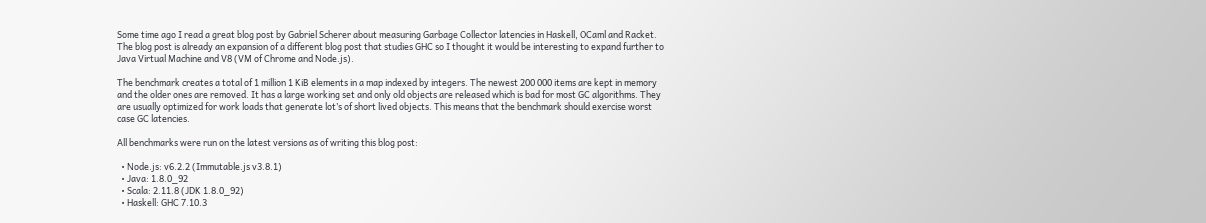Some time ago I read a great blog post by Gabriel Scherer about measuring Garbage Collector latencies in Haskell, OCaml and Racket. The blog post is already an expansion of a different blog post that studies GHC so I thought it would be interesting to expand further to Java Virtual Machine and V8 (VM of Chrome and Node.js).

The benchmark creates a total of 1 million 1 KiB elements in a map indexed by integers. The newest 200 000 items are kept in memory and the older ones are removed. It has a large working set and only old objects are released which is bad for most GC algorithms. They are usually optimized for work loads that generate lot’s of short lived objects. This means that the benchmark should exercise worst case GC latencies.

All benchmarks were run on the latest versions as of writing this blog post:

  • Node.js: v6.2.2 (Immutable.js v3.8.1)
  • Java: 1.8.0_92
  • Scala: 2.11.8 (JDK 1.8.0_92)
  • Haskell: GHC 7.10.3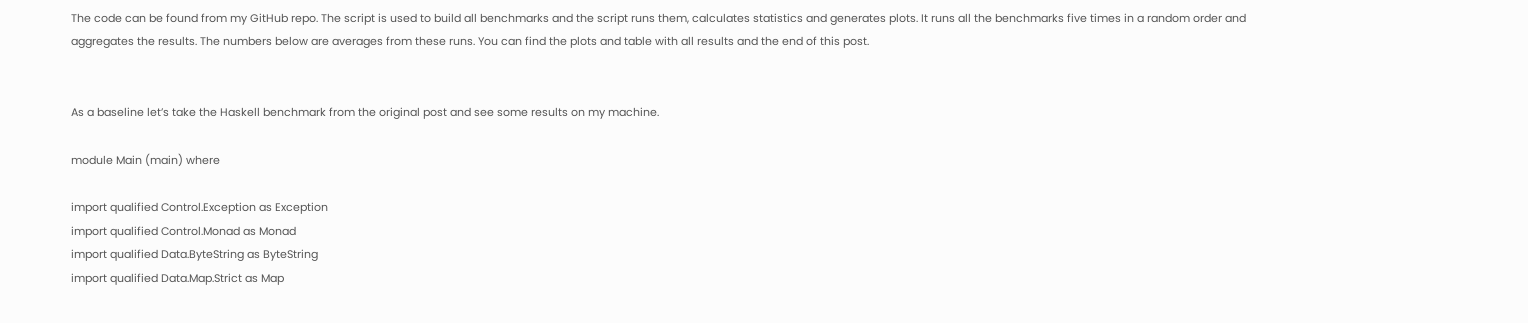The code can be found from my GitHub repo. The script is used to build all benchmarks and the script runs them, calculates statistics and generates plots. It runs all the benchmarks five times in a random order and aggregates the results. The numbers below are averages from these runs. You can find the plots and table with all results and the end of this post.


As a baseline let’s take the Haskell benchmark from the original post and see some results on my machine.

module Main (main) where

import qualified Control.Exception as Exception
import qualified Control.Monad as Monad
import qualified Data.ByteString as ByteString
import qualified Data.Map.Strict as Map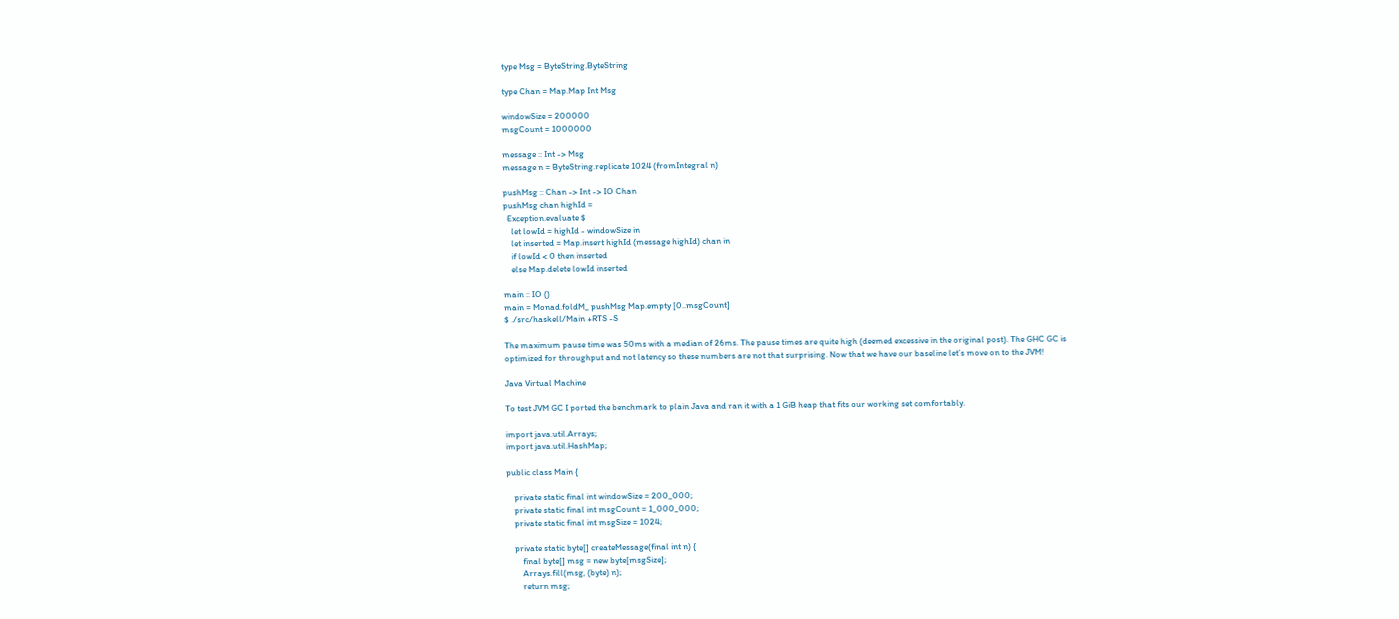type Msg = ByteString.ByteString

type Chan = Map.Map Int Msg

windowSize = 200000
msgCount = 1000000

message :: Int -> Msg
message n = ByteString.replicate 1024 (fromIntegral n)

pushMsg :: Chan -> Int -> IO Chan
pushMsg chan highId =
  Exception.evaluate $
    let lowId = highId - windowSize in
    let inserted = Map.insert highId (message highId) chan in
    if lowId < 0 then inserted
    else Map.delete lowId inserted

main :: IO ()
main = Monad.foldM_ pushMsg Map.empty [0..msgCount]
$ ./src/haskell/Main +RTS -S

The maximum pause time was 50ms with a median of 26ms. The pause times are quite high (deemed excessive in the original post). The GHC GC is optimized for throughput and not latency so these numbers are not that surprising. Now that we have our baseline let’s move on to the JVM!

Java Virtual Machine

To test JVM GC I ported the benchmark to plain Java and ran it with a 1 GiB heap that fits our working set comfortably.

import java.util.Arrays;
import java.util.HashMap;

public class Main {

    private static final int windowSize = 200_000;
    private static final int msgCount = 1_000_000;
    private static final int msgSize = 1024;

    private static byte[] createMessage(final int n) {
        final byte[] msg = new byte[msgSize];
        Arrays.fill(msg, (byte) n);
        return msg;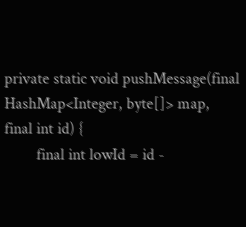private static void pushMessage(final HashMap<Integer, byte[]> map, final int id) {
        final int lowId = id -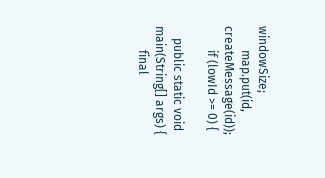windowSize;
        map.put(id, createMessage(id));
        if (lowId >= 0) {

    public static void main(String[] args) {
        final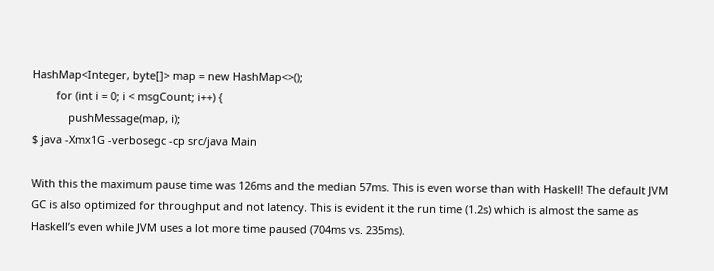HashMap<Integer, byte[]> map = new HashMap<>();
        for (int i = 0; i < msgCount; i++) {
            pushMessage(map, i);
$ java -Xmx1G -verbosegc -cp src/java Main

With this the maximum pause time was 126ms and the median 57ms. This is even worse than with Haskell! The default JVM GC is also optimized for throughput and not latency. This is evident it the run time (1.2s) which is almost the same as Haskell’s even while JVM uses a lot more time paused (704ms vs. 235ms).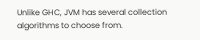Unlike GHC, JVM has several collection algorithms to choose from.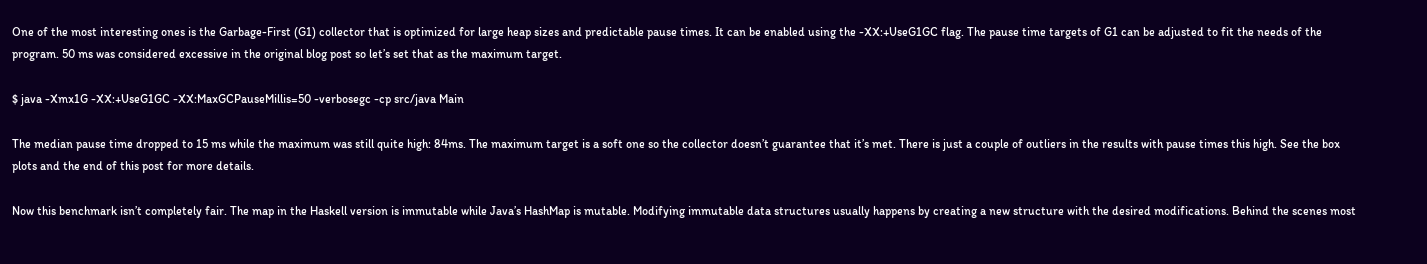One of the most interesting ones is the Garbage-First (G1) collector that is optimized for large heap sizes and predictable pause times. It can be enabled using the -XX:+UseG1GC flag. The pause time targets of G1 can be adjusted to fit the needs of the program. 50 ms was considered excessive in the original blog post so let’s set that as the maximum target.

$ java -Xmx1G -XX:+UseG1GC -XX:MaxGCPauseMillis=50 -verbosegc -cp src/java Main

The median pause time dropped to 15 ms while the maximum was still quite high: 84ms. The maximum target is a soft one so the collector doesn’t guarantee that it’s met. There is just a couple of outliers in the results with pause times this high. See the box plots and the end of this post for more details.

Now this benchmark isn’t completely fair. The map in the Haskell version is immutable while Java’s HashMap is mutable. Modifying immutable data structures usually happens by creating a new structure with the desired modifications. Behind the scenes most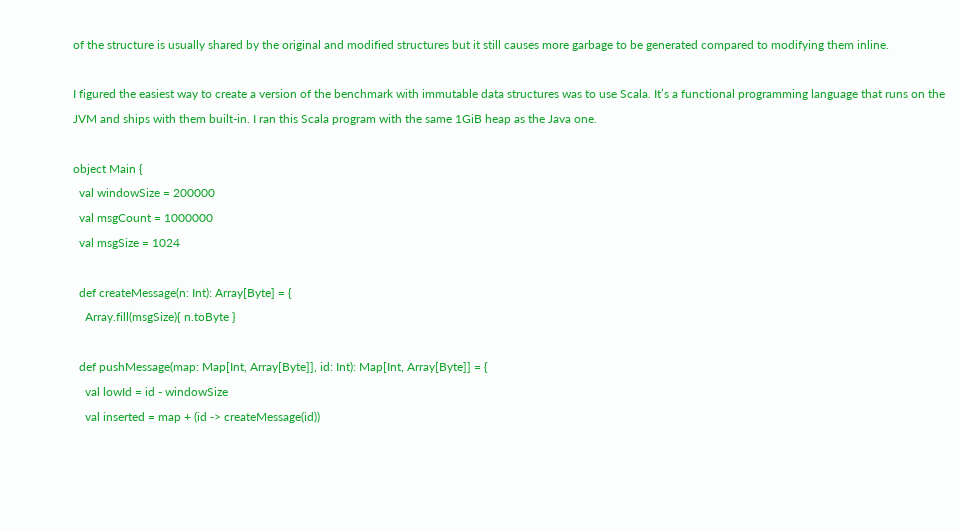of the structure is usually shared by the original and modified structures but it still causes more garbage to be generated compared to modifying them inline.

I figured the easiest way to create a version of the benchmark with immutable data structures was to use Scala. It’s a functional programming language that runs on the JVM and ships with them built-in. I ran this Scala program with the same 1GiB heap as the Java one.

object Main {
  val windowSize = 200000
  val msgCount = 1000000
  val msgSize = 1024

  def createMessage(n: Int): Array[Byte] = {
    Array.fill(msgSize){ n.toByte }

  def pushMessage(map: Map[Int, Array[Byte]], id: Int): Map[Int, Array[Byte]] = {
    val lowId = id - windowSize
    val inserted = map + (id -> createMessage(id))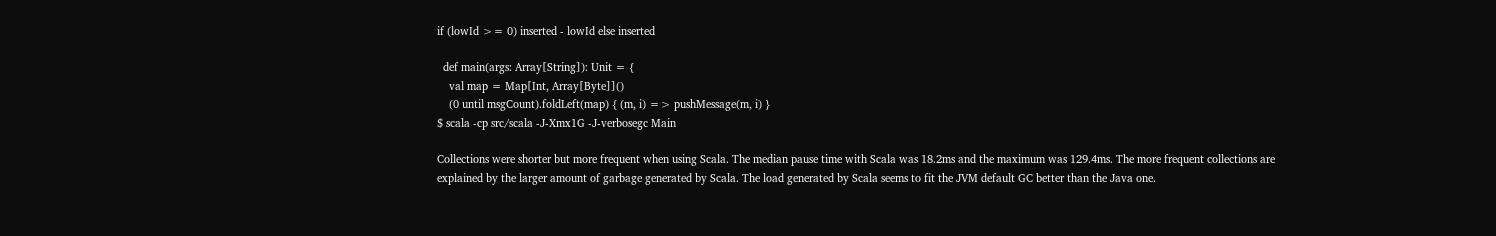if (lowId >= 0) inserted - lowId else inserted

  def main(args: Array[String]): Unit = {
    val map = Map[Int, Array[Byte]]()
    (0 until msgCount).foldLeft(map) { (m, i) => pushMessage(m, i) }
$ scala -cp src/scala -J-Xmx1G -J-verbosegc Main

Collections were shorter but more frequent when using Scala. The median pause time with Scala was 18.2ms and the maximum was 129.4ms. The more frequent collections are explained by the larger amount of garbage generated by Scala. The load generated by Scala seems to fit the JVM default GC better than the Java one.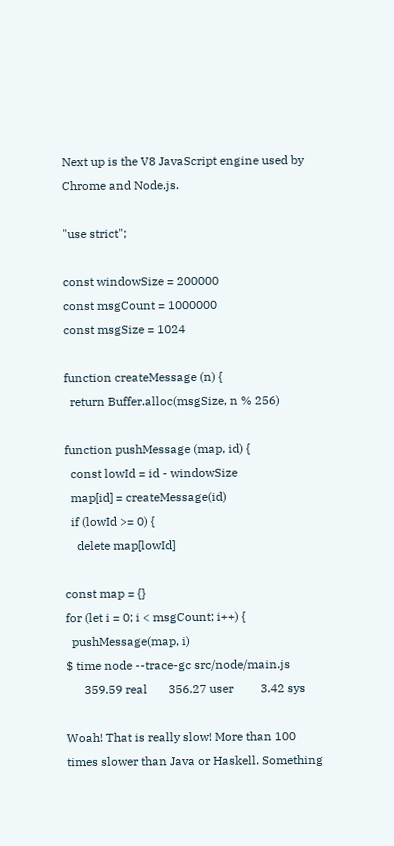Next up is the V8 JavaScript engine used by Chrome and Node.js.

"use strict";

const windowSize = 200000
const msgCount = 1000000
const msgSize = 1024

function createMessage (n) {
  return Buffer.alloc(msgSize, n % 256)

function pushMessage (map, id) {
  const lowId = id - windowSize
  map[id] = createMessage(id)
  if (lowId >= 0) {
    delete map[lowId]

const map = {}
for (let i = 0; i < msgCount; i++) {
  pushMessage(map, i)
$ time node --trace-gc src/node/main.js
      359.59 real       356.27 user         3.42 sys

Woah! That is really slow! More than 100 times slower than Java or Haskell. Something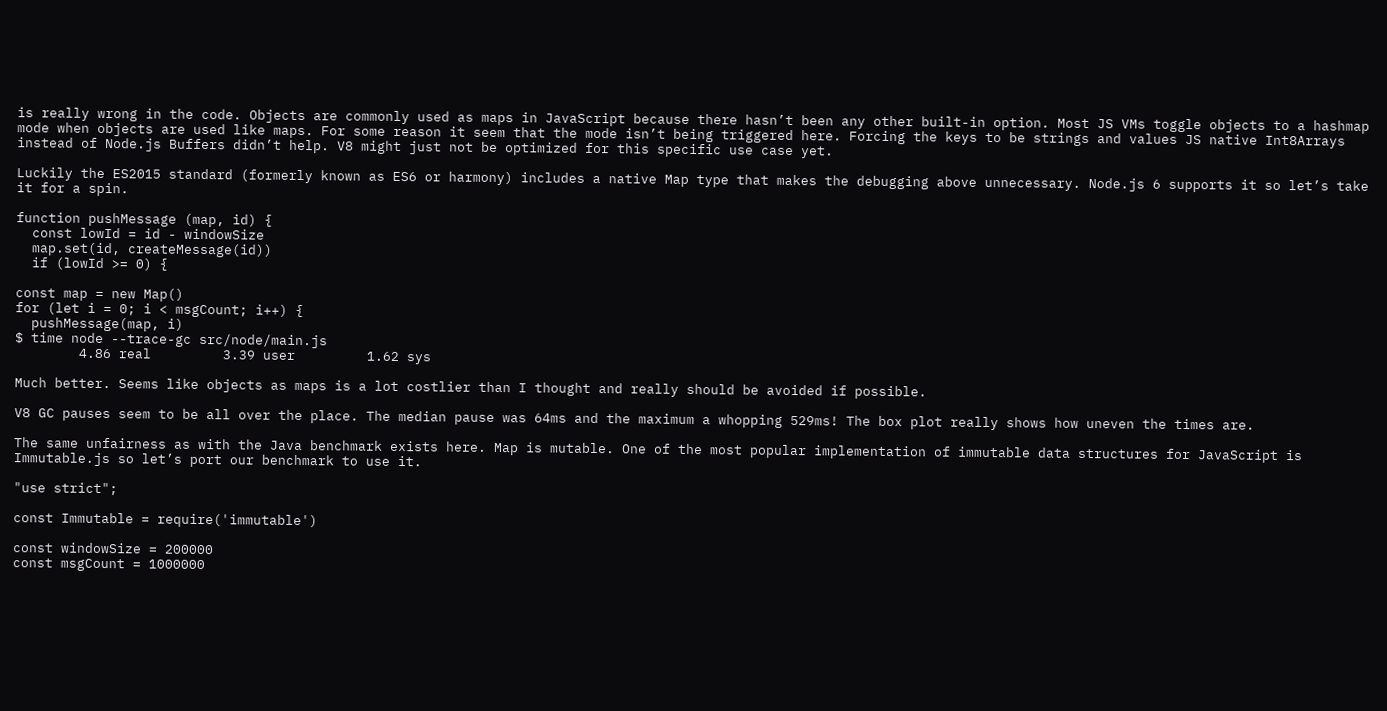is really wrong in the code. Objects are commonly used as maps in JavaScript because there hasn’t been any other built-in option. Most JS VMs toggle objects to a hashmap mode when objects are used like maps. For some reason it seem that the mode isn’t being triggered here. Forcing the keys to be strings and values JS native Int8Arrays instead of Node.js Buffers didn’t help. V8 might just not be optimized for this specific use case yet.

Luckily the ES2015 standard (formerly known as ES6 or harmony) includes a native Map type that makes the debugging above unnecessary. Node.js 6 supports it so let’s take it for a spin.

function pushMessage (map, id) {
  const lowId = id - windowSize
  map.set(id, createMessage(id))
  if (lowId >= 0) {

const map = new Map()
for (let i = 0; i < msgCount; i++) {
  pushMessage(map, i)
$ time node --trace-gc src/node/main.js
        4.86 real         3.39 user         1.62 sys

Much better. Seems like objects as maps is a lot costlier than I thought and really should be avoided if possible.

V8 GC pauses seem to be all over the place. The median pause was 64ms and the maximum a whopping 529ms! The box plot really shows how uneven the times are.

The same unfairness as with the Java benchmark exists here. Map is mutable. One of the most popular implementation of immutable data structures for JavaScript is Immutable.js so let’s port our benchmark to use it.

"use strict";

const Immutable = require('immutable')

const windowSize = 200000
const msgCount = 1000000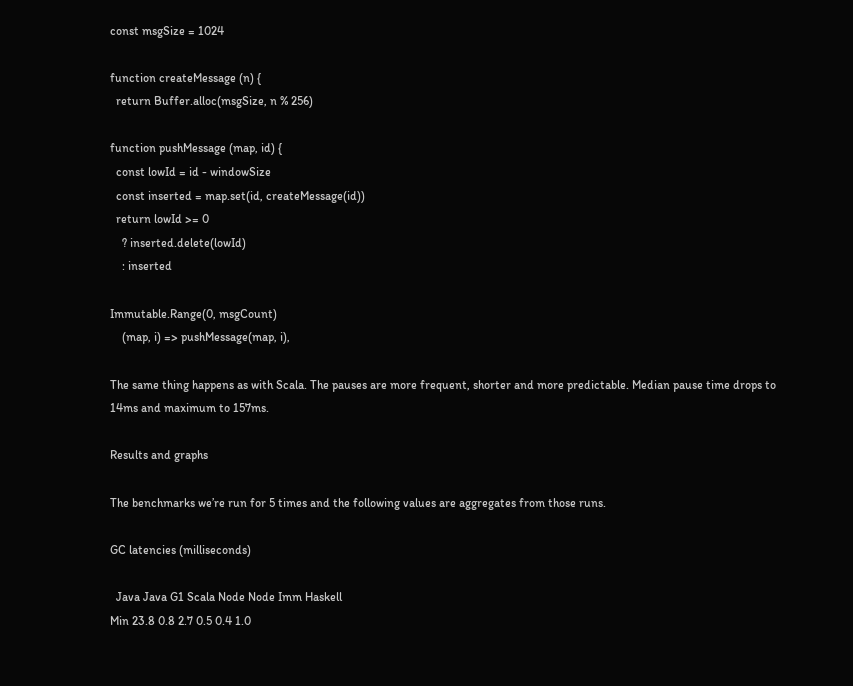const msgSize = 1024

function createMessage (n) {
  return Buffer.alloc(msgSize, n % 256)

function pushMessage (map, id) {
  const lowId = id - windowSize
  const inserted = map.set(id, createMessage(id))
  return lowId >= 0
    ? inserted.delete(lowId)
    : inserted

Immutable.Range(0, msgCount)
    (map, i) => pushMessage(map, i),

The same thing happens as with Scala. The pauses are more frequent, shorter and more predictable. Median pause time drops to 14ms and maximum to 157ms.

Results and graphs

The benchmarks we’re run for 5 times and the following values are aggregates from those runs.

GC latencies (milliseconds)

  Java Java G1 Scala Node Node Imm Haskell
Min 23.8 0.8 2.7 0.5 0.4 1.0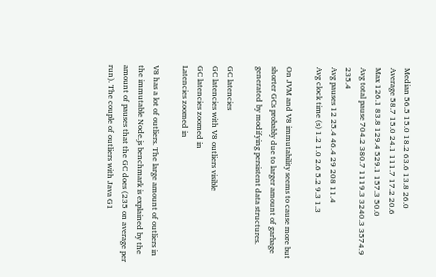Median 56.5 15.0 18.2 63.6 13.8 26.0
Average 58.7 15.0 24.1 111.7 17.2 20.6
Max 126.1 83.8 129.4 529.1 157.3 50.0
Avg total pause 704.2 380.7 1119.3 3240.3 3574.9 235.4
Avg pauses 12 25.4 46.4 29 208 11.4
Avg clock time (s) 1.2 1.0 2.6 5.2 9.3 1.3

On JVM and V8 immutability seems to cause more but shorter GCs probably due to larger amount of garbage generated by modifying persistent data structures.

GC latencies
GC latencies with V8 outliers visible
GC latencies zoomed in
Latencies zoomed in

V8 has a lot of outliers. The large amount of outliers in the immutable Node.js benchmark is explained by the amount of pauses that the GC does (235 on average per run). The couple of outliers with Java G1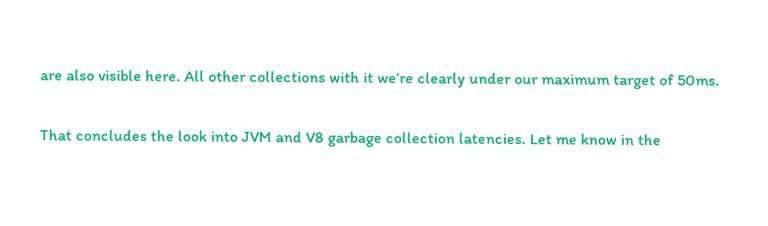are also visible here. All other collections with it we’re clearly under our maximum target of 50ms.

That concludes the look into JVM and V8 garbage collection latencies. Let me know in the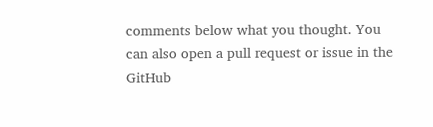comments below what you thought. You can also open a pull request or issue in the GitHub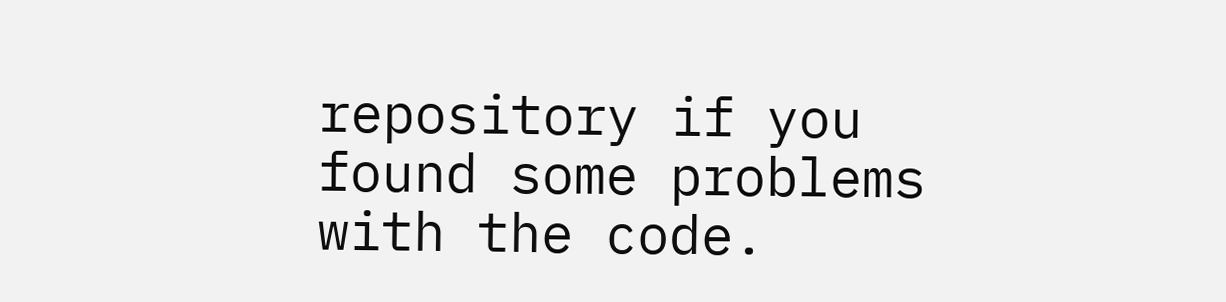repository if you found some problems with the code.